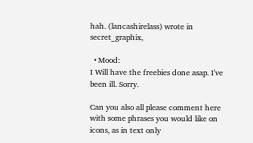hah. (lancashirelass) wrote in secret_graphix,

  • Mood:
I Will have the freebies done asap. I've been ill. Sorry.

Can you also all please comment here with some phrases you would like on icons, as in text only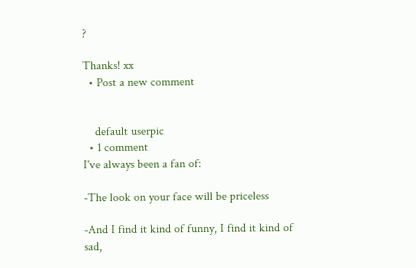?

Thanks! xx
  • Post a new comment


    default userpic
  • 1 comment
I've always been a fan of:

-The look on your face will be priceless

-And I find it kind of funny, I find it kind of sad,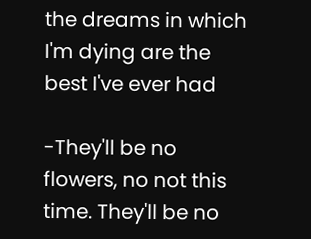the dreams in which I'm dying are the best I've ever had

-They'll be no flowers, no not this time. They'll be no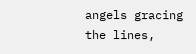angels gracing the lines,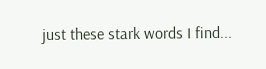just these stark words I find...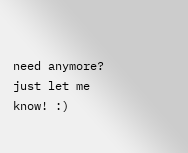need anymore? just let me know! :)